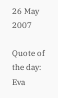26 May 2007

Quote of the day: Eva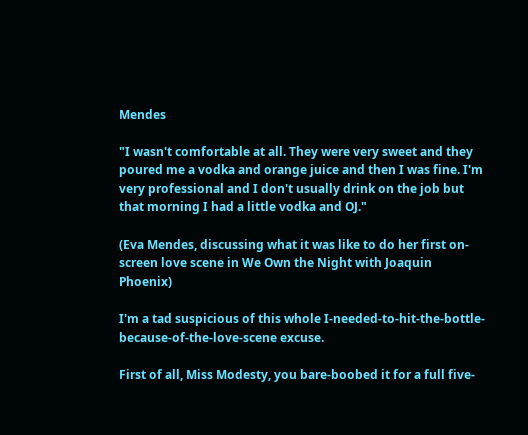Mendes

"I wasn't comfortable at all. They were very sweet and they poured me a vodka and orange juice and then I was fine. I'm very professional and I don't usually drink on the job but that morning I had a little vodka and OJ."

(Eva Mendes, discussing what it was like to do her first on-screen love scene in We Own the Night with Joaquin Phoenix)

I'm a tad suspicious of this whole I-needed-to-hit-the-bottle-because-of-the-love-scene excuse.

First of all, Miss Modesty, you bare-boobed it for a full five-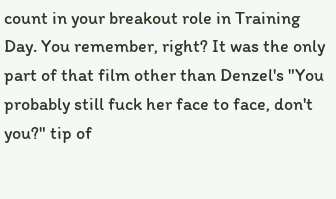count in your breakout role in Training Day. You remember, right? It was the only part of that film other than Denzel's "You probably still fuck her face to face, don't you?" tip of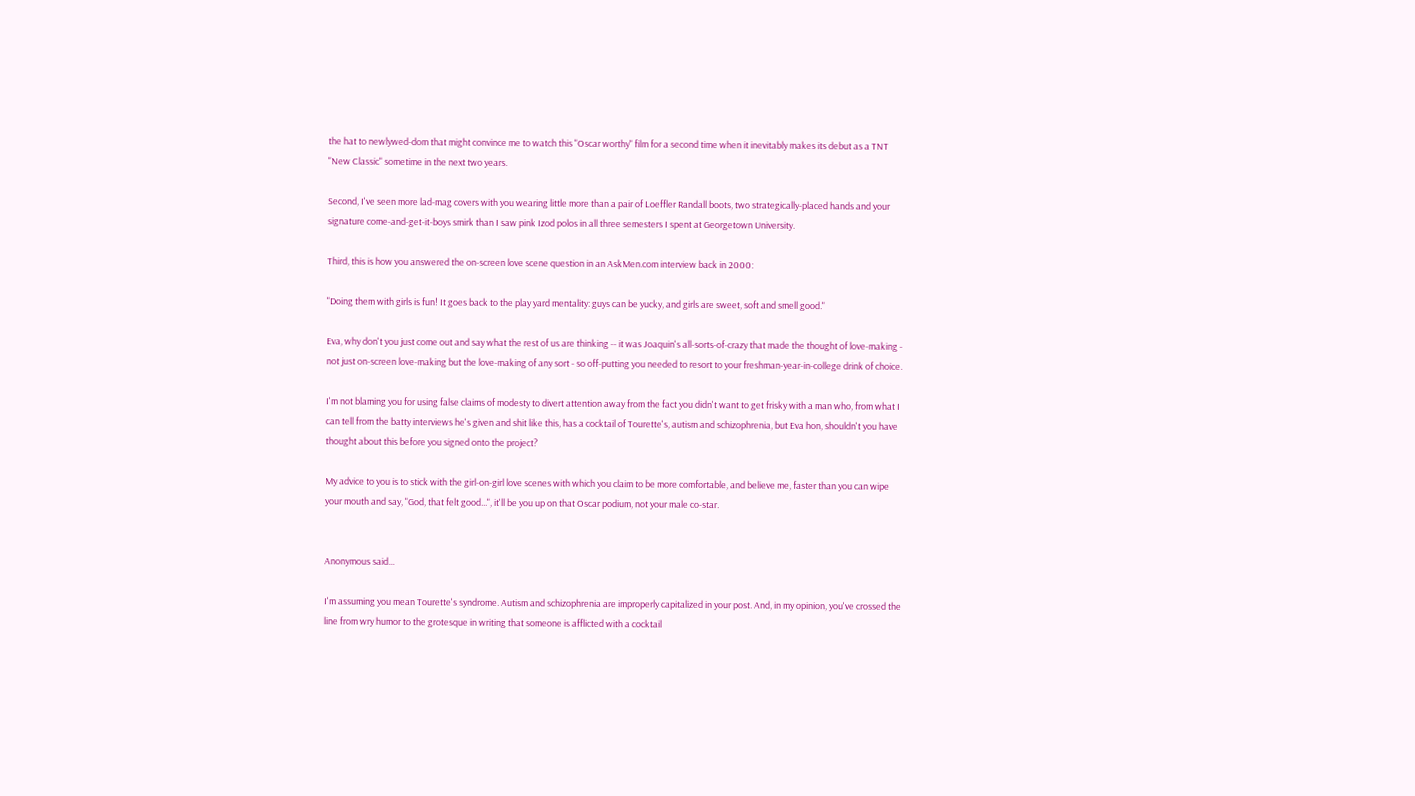the hat to newlywed-dom that might convince me to watch this "Oscar worthy" film for a second time when it inevitably makes its debut as a TNT "New Classic" sometime in the next two years.

Second, I've seen more lad-mag covers with you wearing little more than a pair of Loeffler Randall boots, two strategically-placed hands and your signature come-and-get-it-boys smirk than I saw pink Izod polos in all three semesters I spent at Georgetown University.

Third, this is how you answered the on-screen love scene question in an AskMen.com interview back in 2000:

"Doing them with girls is fun! It goes back to the play yard mentality: guys can be yucky, and girls are sweet, soft and smell good."

Eva, why don't you just come out and say what the rest of us are thinking -- it was Joaquin's all-sorts-of-crazy that made the thought of love-making - not just on-screen love-making but the love-making of any sort - so off-putting you needed to resort to your freshman-year-in-college drink of choice.

I'm not blaming you for using false claims of modesty to divert attention away from the fact you didn't want to get frisky with a man who, from what I can tell from the batty interviews he's given and shit like this, has a cocktail of Tourette's, autism and schizophrenia, but Eva hon, shouldn't you have thought about this before you signed onto the project?

My advice to you is to stick with the girl-on-girl love scenes with which you claim to be more comfortable, and believe me, faster than you can wipe your mouth and say, "God, that felt good...", it'll be you up on that Oscar podium, not your male co-star.


Anonymous said...

I'm assuming you mean Tourette's syndrome. Autism and schizophrenia are improperly capitalized in your post. And, in my opinion, you've crossed the line from wry humor to the grotesque in writing that someone is afflicted with a cocktail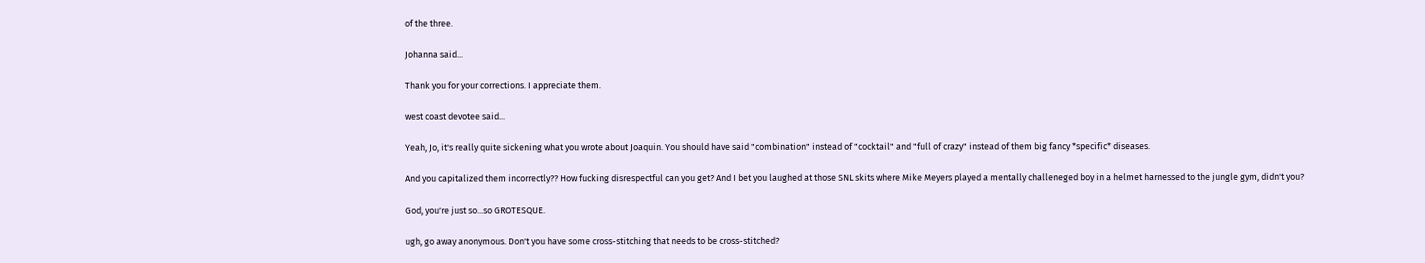of the three.

Johanna said...

Thank you for your corrections. I appreciate them.

west coast devotee said...

Yeah, Jo, it's really quite sickening what you wrote about Joaquin. You should have said "combination" instead of "cocktail" and "full of crazy" instead of them big fancy *specific* diseases.

And you capitalized them incorrectly?? How fucking disrespectful can you get? And I bet you laughed at those SNL skits where Mike Meyers played a mentally challeneged boy in a helmet harnessed to the jungle gym, didn't you?

God, you're just so...so GROTESQUE.

ugh, go away anonymous. Don't you have some cross-stitching that needs to be cross-stitched?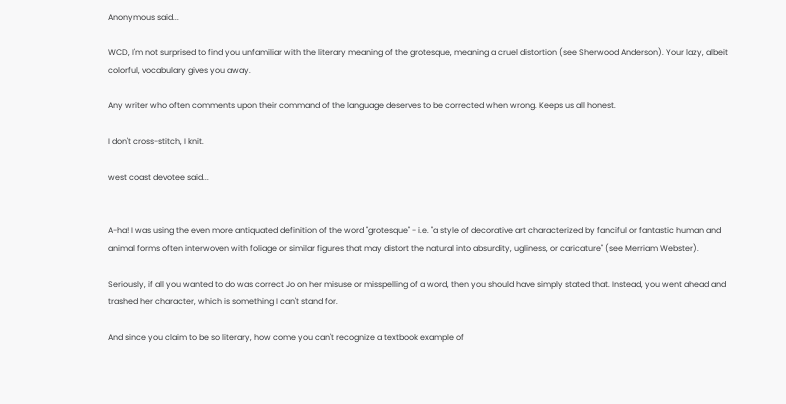Anonymous said...

WCD, I'm not surprised to find you unfamiliar with the literary meaning of the grotesque, meaning a cruel distortion (see Sherwood Anderson). Your lazy, albeit colorful, vocabulary gives you away.

Any writer who often comments upon their command of the language deserves to be corrected when wrong. Keeps us all honest.

I don't cross-stitch, I knit.

west coast devotee said...


A-ha! I was using the even more antiquated definition of the word "grotesque" - i.e. "a style of decorative art characterized by fanciful or fantastic human and animal forms often interwoven with foliage or similar figures that may distort the natural into absurdity, ugliness, or caricature" (see Merriam Webster).

Seriously, if all you wanted to do was correct Jo on her misuse or misspelling of a word, then you should have simply stated that. Instead, you went ahead and trashed her character, which is something I can't stand for.

And since you claim to be so literary, how come you can't recognize a textbook example of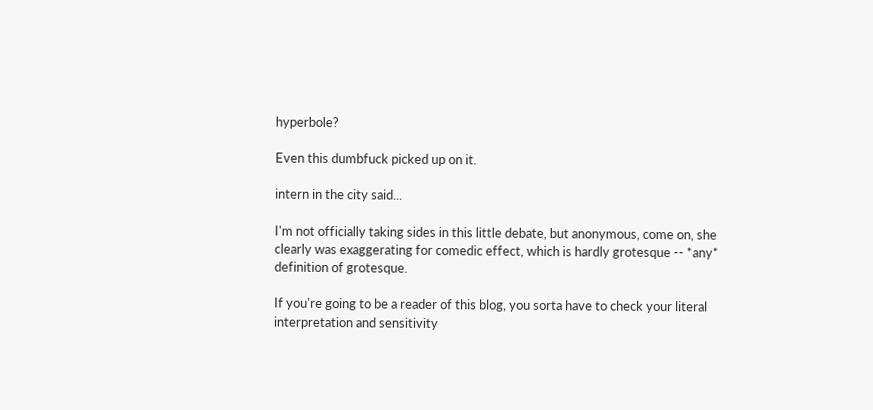hyperbole?

Even this dumbfuck picked up on it.

intern in the city said...

I'm not officially taking sides in this little debate, but anonymous, come on, she clearly was exaggerating for comedic effect, which is hardly grotesque -- *any* definition of grotesque.

If you're going to be a reader of this blog, you sorta have to check your literal interpretation and sensitivity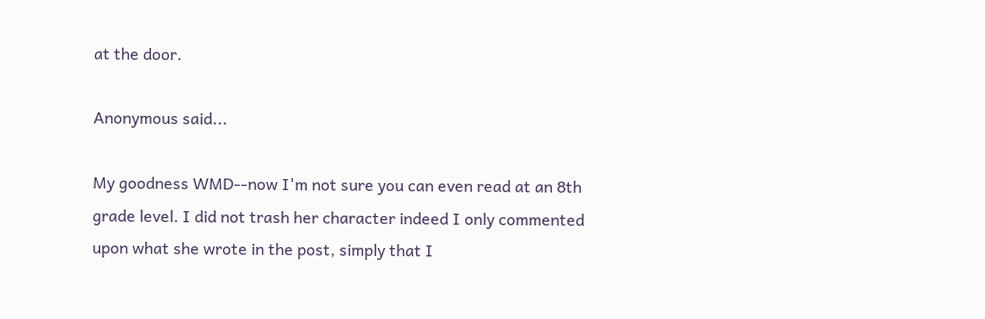at the door.

Anonymous said...

My goodness WMD--now I'm not sure you can even read at an 8th grade level. I did not trash her character indeed I only commented upon what she wrote in the post, simply that I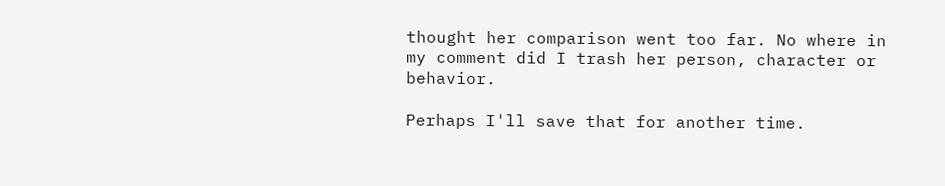thought her comparison went too far. No where in my comment did I trash her person, character or behavior.

Perhaps I'll save that for another time.